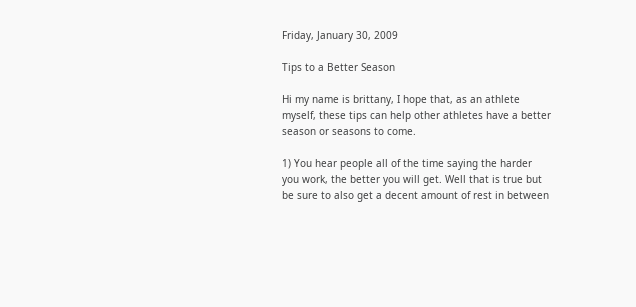Friday, January 30, 2009

Tips to a Better Season

Hi my name is brittany, I hope that, as an athlete myself, these tips can help other athletes have a better season or seasons to come.

1) You hear people all of the time saying the harder you work, the better you will get. Well that is true but be sure to also get a decent amount of rest in between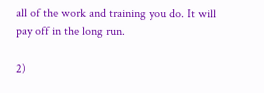all of the work and training you do. It will pay off in the long run.

2)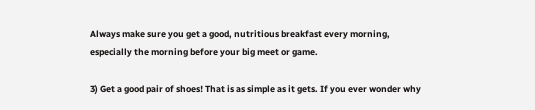Always make sure you get a good, nutritious breakfast every morning, especially the morning before your big meet or game.

3) Get a good pair of shoes! That is as simple as it gets. If you ever wonder why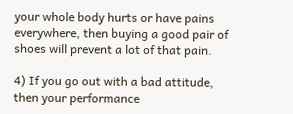your whole body hurts or have pains everywhere, then buying a good pair of shoes will prevent a lot of that pain.

4) If you go out with a bad attitude, then your performance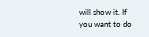will show it. If you want to do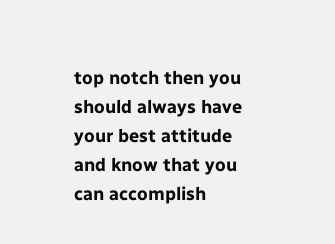top notch then you should always have your best attitude and know that you can accomplish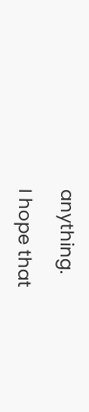anything.

I hope that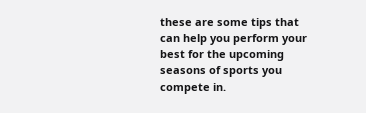these are some tips that can help you perform your best for the upcoming seasons of sports you compete in.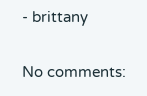- brittany

No comments: